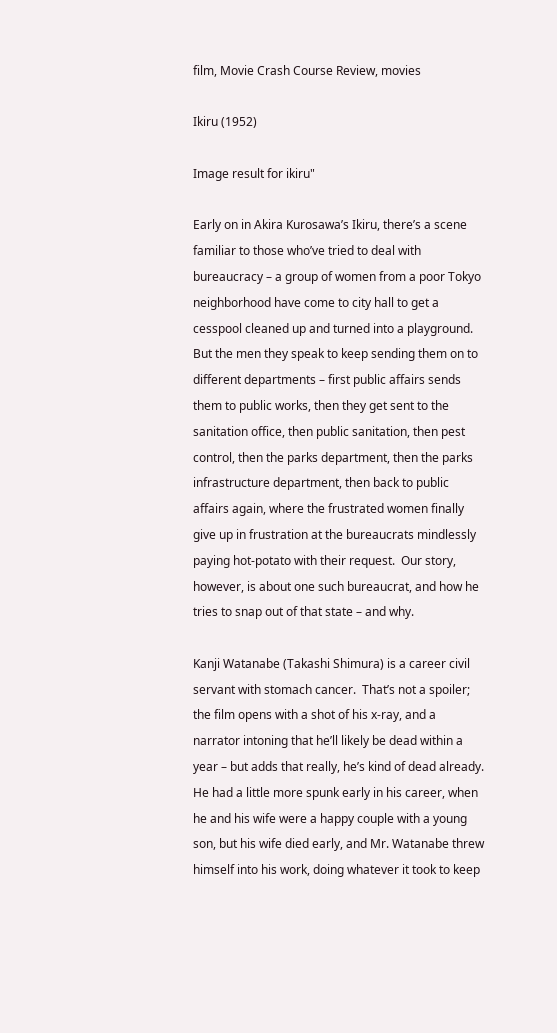film, Movie Crash Course Review, movies

Ikiru (1952)

Image result for ikiru"

Early on in Akira Kurosawa’s Ikiru, there’s a scene familiar to those who’ve tried to deal with bureaucracy – a group of women from a poor Tokyo neighborhood have come to city hall to get a cesspool cleaned up and turned into a playground.  But the men they speak to keep sending them on to different departments – first public affairs sends them to public works, then they get sent to the sanitation office, then public sanitation, then pest control, then the parks department, then the parks infrastructure department, then back to public affairs again, where the frustrated women finally give up in frustration at the bureaucrats mindlessly paying hot-potato with their request.  Our story, however, is about one such bureaucrat, and how he tries to snap out of that state – and why.

Kanji Watanabe (Takashi Shimura) is a career civil servant with stomach cancer.  That’s not a spoiler; the film opens with a shot of his x-ray, and a narrator intoning that he’ll likely be dead within a year – but adds that really, he’s kind of dead already.  He had a little more spunk early in his career, when he and his wife were a happy couple with a young son, but his wife died early, and Mr. Watanabe threw himself into his work, doing whatever it took to keep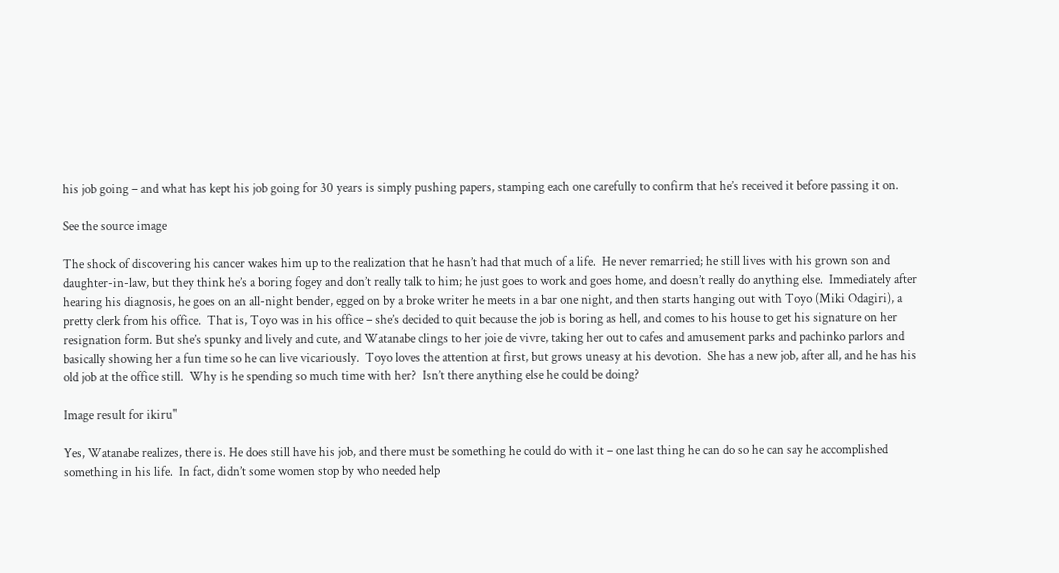his job going – and what has kept his job going for 30 years is simply pushing papers, stamping each one carefully to confirm that he’s received it before passing it on.

See the source image

The shock of discovering his cancer wakes him up to the realization that he hasn’t had that much of a life.  He never remarried; he still lives with his grown son and daughter-in-law, but they think he’s a boring fogey and don’t really talk to him; he just goes to work and goes home, and doesn’t really do anything else.  Immediately after hearing his diagnosis, he goes on an all-night bender, egged on by a broke writer he meets in a bar one night, and then starts hanging out with Toyo (Miki Odagiri), a pretty clerk from his office.  That is, Toyo was in his office – she’s decided to quit because the job is boring as hell, and comes to his house to get his signature on her resignation form. But she’s spunky and lively and cute, and Watanabe clings to her joie de vivre, taking her out to cafes and amusement parks and pachinko parlors and basically showing her a fun time so he can live vicariously.  Toyo loves the attention at first, but grows uneasy at his devotion.  She has a new job, after all, and he has his old job at the office still.  Why is he spending so much time with her?  Isn’t there anything else he could be doing?

Image result for ikiru"

Yes, Watanabe realizes, there is. He does still have his job, and there must be something he could do with it – one last thing he can do so he can say he accomplished something in his life.  In fact, didn’t some women stop by who needed help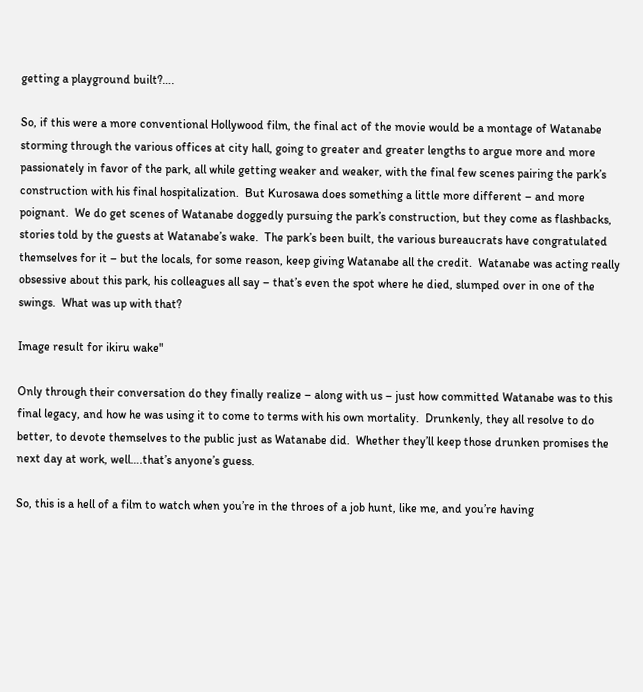getting a playground built?….

So, if this were a more conventional Hollywood film, the final act of the movie would be a montage of Watanabe storming through the various offices at city hall, going to greater and greater lengths to argue more and more passionately in favor of the park, all while getting weaker and weaker, with the final few scenes pairing the park’s construction with his final hospitalization.  But Kurosawa does something a little more different – and more poignant.  We do get scenes of Watanabe doggedly pursuing the park’s construction, but they come as flashbacks, stories told by the guests at Watanabe’s wake.  The park’s been built, the various bureaucrats have congratulated themselves for it – but the locals, for some reason, keep giving Watanabe all the credit.  Watanabe was acting really obsessive about this park, his colleagues all say – that’s even the spot where he died, slumped over in one of the swings.  What was up with that?

Image result for ikiru wake"

Only through their conversation do they finally realize – along with us – just how committed Watanabe was to this final legacy, and how he was using it to come to terms with his own mortality.  Drunkenly, they all resolve to do better, to devote themselves to the public just as Watanabe did.  Whether they’ll keep those drunken promises the next day at work, well….that’s anyone’s guess.

So, this is a hell of a film to watch when you’re in the throes of a job hunt, like me, and you’re having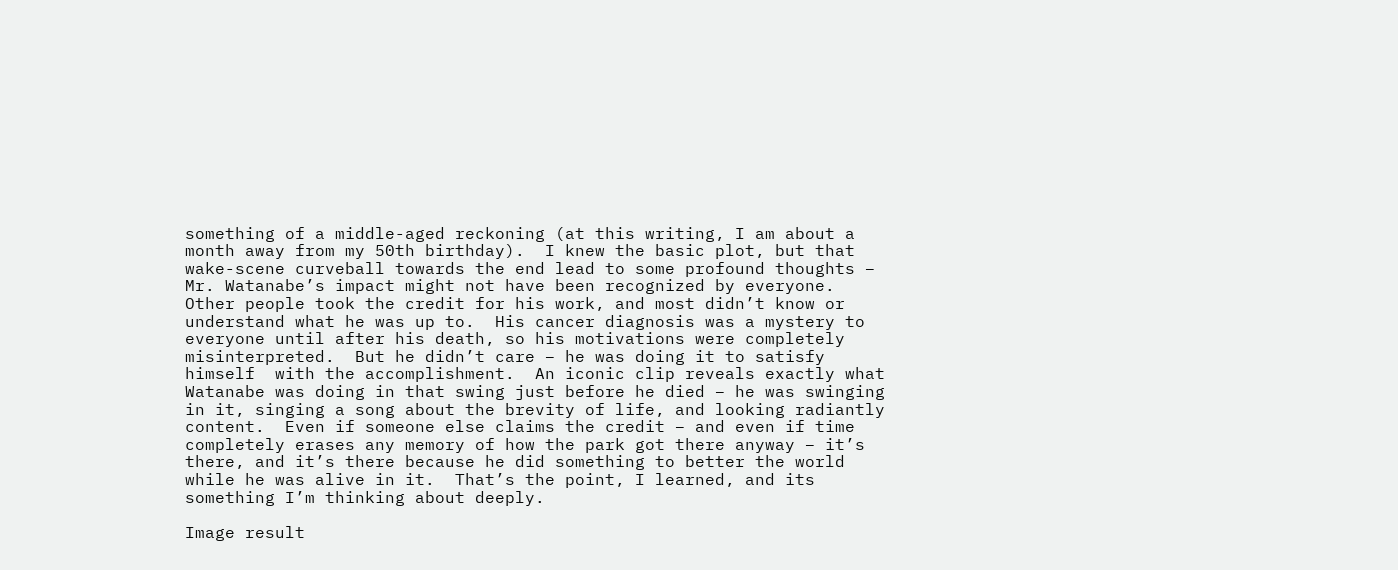something of a middle-aged reckoning (at this writing, I am about a month away from my 50th birthday).  I knew the basic plot, but that wake-scene curveball towards the end lead to some profound thoughts – Mr. Watanabe’s impact might not have been recognized by everyone.  Other people took the credit for his work, and most didn’t know or understand what he was up to.  His cancer diagnosis was a mystery to everyone until after his death, so his motivations were completely misinterpreted.  But he didn’t care – he was doing it to satisfy himself  with the accomplishment.  An iconic clip reveals exactly what Watanabe was doing in that swing just before he died – he was swinging in it, singing a song about the brevity of life, and looking radiantly content.  Even if someone else claims the credit – and even if time completely erases any memory of how the park got there anyway – it’s there, and it’s there because he did something to better the world while he was alive in it.  That’s the point, I learned, and its something I’m thinking about deeply.

Image result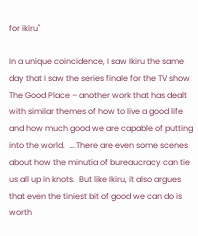for ikiru"

In a unique coincidence, I saw Ikiru the same day that I saw the series finale for the TV show The Good Place – another work that has dealt with similar themes of how to live a good life and how much good we are capable of putting into the world.  ….There are even some scenes about how the minutia of bureaucracy can tie us all up in knots.  But like Ikiru, it also argues that even the tiniest bit of good we can do is worth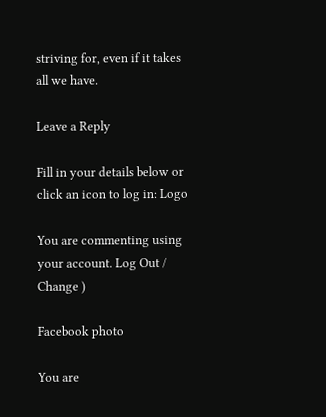striving for, even if it takes all we have.

Leave a Reply

Fill in your details below or click an icon to log in: Logo

You are commenting using your account. Log Out /  Change )

Facebook photo

You are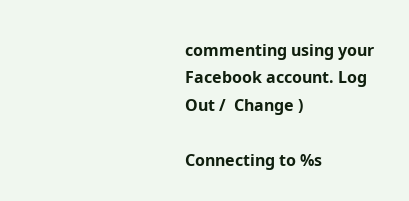commenting using your Facebook account. Log Out /  Change )

Connecting to %s